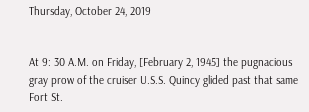Thursday, October 24, 2019


At 9: 30 A.M. on Friday, [February 2, 1945] the pugnacious gray prow of the cruiser U.S.S. Quincy glided past that same Fort St.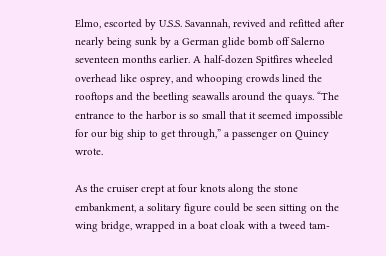Elmo, escorted by U.S.S. Savannah, revived and refitted after nearly being sunk by a German glide bomb off Salerno seventeen months earlier. A half-dozen Spitfires wheeled overhead like osprey, and whooping crowds lined the rooftops and the beetling seawalls around the quays. “The entrance to the harbor is so small that it seemed impossible for our big ship to get through,” a passenger on Quincy wrote.

As the cruiser crept at four knots along the stone embankment, a solitary figure could be seen sitting on the wing bridge, wrapped in a boat cloak with a tweed tam-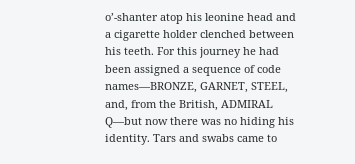o’-shanter atop his leonine head and a cigarette holder clenched between his teeth. For this journey he had been assigned a sequence of code names—BRONZE, GARNET, STEEL, and, from the British, ADMIRAL Q—but now there was no hiding his identity. Tars and swabs came to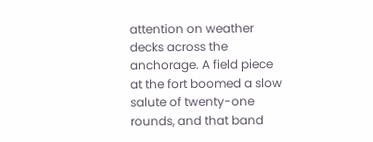attention on weather decks across the anchorage. A field piece at the fort boomed a slow salute of twenty-one rounds, and that band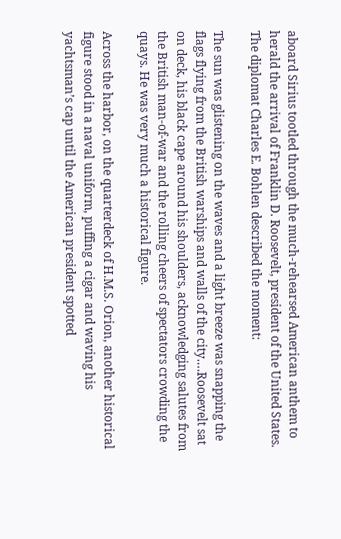aboard Sirius tootled through the much-rehearsed American anthem to herald the arrival of Franklin D. Roosevelt, president of the United States. The diplomat Charles E. Bohlen described the moment:

The sun was glistening on the waves and a light breeze was snapping the flags flying from the British warships and walls of the city.…Roosevelt sat on deck, his black cape around his shoulders, acknowledging salutes from the British man-of-war and the rolling cheers of spectators crowding the quays. He was very much a historical figure.

Across the harbor, on the quarterdeck of H.M.S. Orion, another historical figure stood in a naval uniform, puffing a cigar and waving his yachtsman’s cap until the American president spotted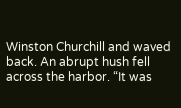Winston Churchill and waved back. An abrupt hush fell across the harbor. “It was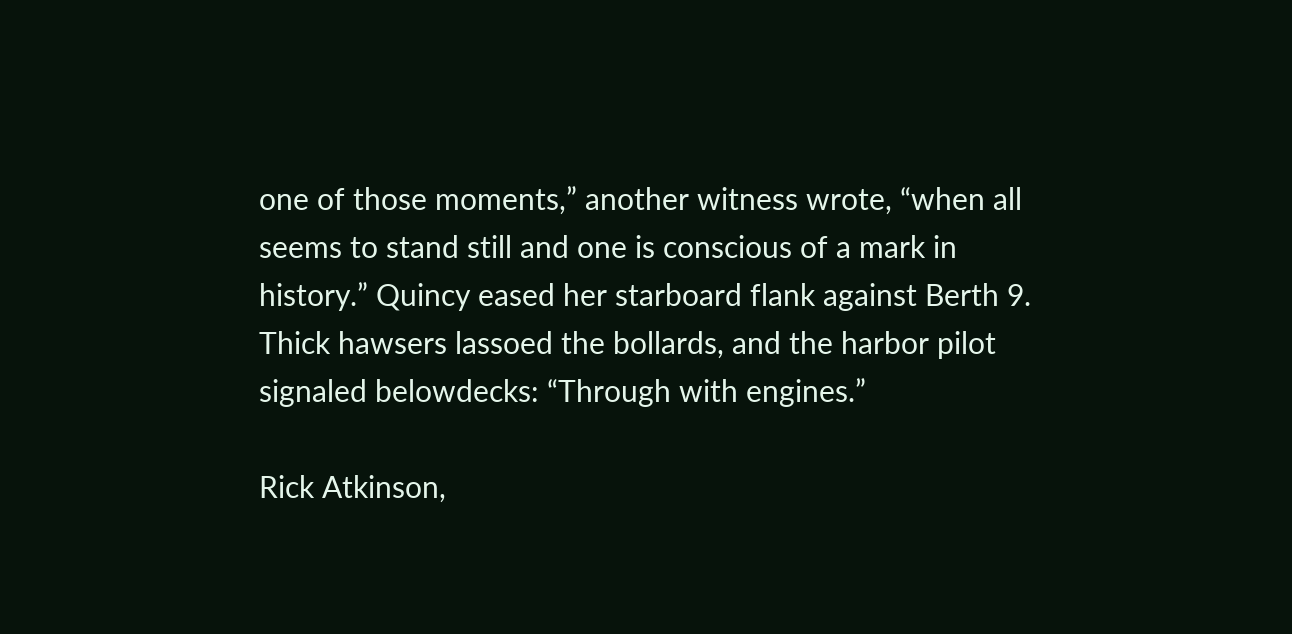one of those moments,” another witness wrote, “when all seems to stand still and one is conscious of a mark in history.” Quincy eased her starboard flank against Berth 9. Thick hawsers lassoed the bollards, and the harbor pilot signaled belowdecks: “Through with engines.”

Rick Atkinson,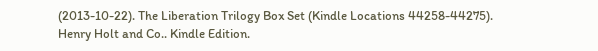(2013-10-22). The Liberation Trilogy Box Set (Kindle Locations 44258-44275). Henry Holt and Co.. Kindle Edition.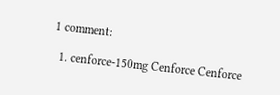1 comment:

  1. cenforce-150mg Cenforce Cenforce